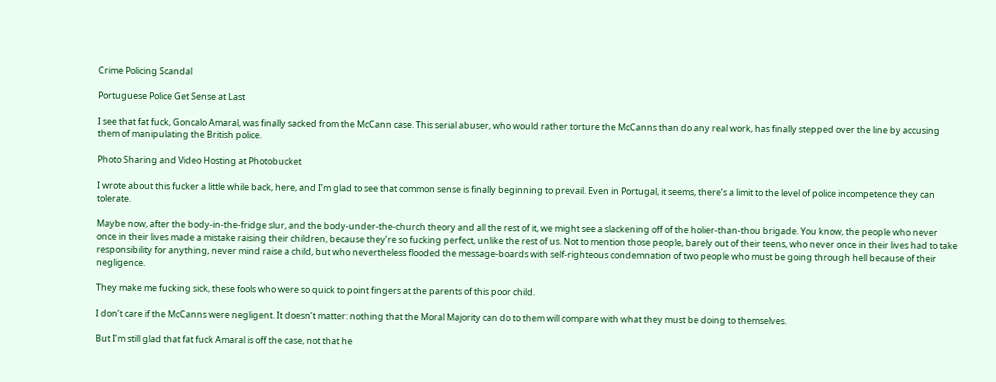Crime Policing Scandal

Portuguese Police Get Sense at Last

I see that fat fuck, Goncalo Amaral, was finally sacked from the McCann case. This serial abuser, who would rather torture the McCanns than do any real work, has finally stepped over the line by accusing them of manipulating the British police.

Photo Sharing and Video Hosting at Photobucket

I wrote about this fucker a little while back, here, and I’m glad to see that common sense is finally beginning to prevail. Even in Portugal, it seems, there’s a limit to the level of police incompetence they can tolerate.

Maybe now, after the body-in-the-fridge slur, and the body-under-the-church theory and all the rest of it, we might see a slackening off of the holier-than-thou brigade. You know, the people who never once in their lives made a mistake raising their children, because they’re so fucking perfect, unlike the rest of us. Not to mention those people, barely out of their teens, who never once in their lives had to take responsibility for anything, never mind raise a child, but who nevertheless flooded the message-boards with self-righteous condemnation of two people who must be going through hell because of their negligence.

They make me fucking sick, these fools who were so quick to point fingers at the parents of this poor child.

I don’t care if the McCanns were negligent. It doesn’t matter: nothing that the Moral Majority can do to them will compare with what they must be doing to themselves.

But I’m still glad that fat fuck Amaral is off the case, not that he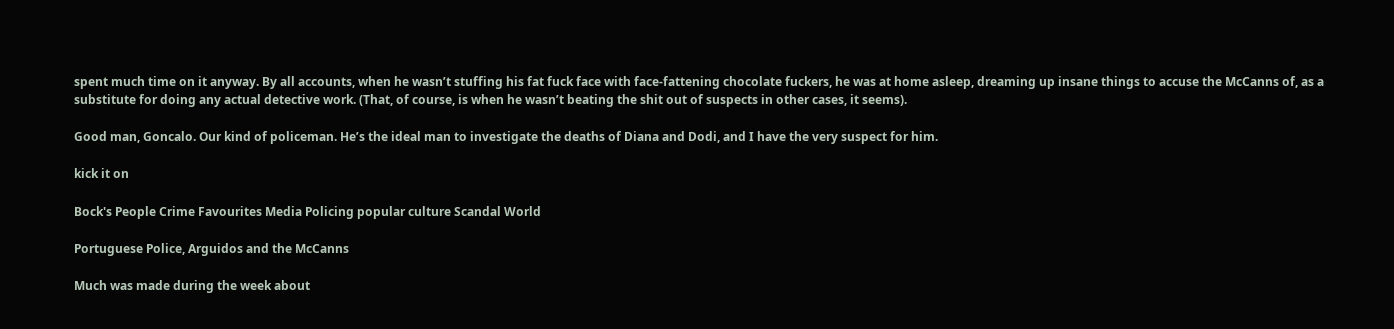spent much time on it anyway. By all accounts, when he wasn’t stuffing his fat fuck face with face-fattening chocolate fuckers, he was at home asleep, dreaming up insane things to accuse the McCanns of, as a substitute for doing any actual detective work. (That, of course, is when he wasn’t beating the shit out of suspects in other cases, it seems).

Good man, Goncalo. Our kind of policeman. He’s the ideal man to investigate the deaths of Diana and Dodi, and I have the very suspect for him.

kick it on

Bock's People Crime Favourites Media Policing popular culture Scandal World

Portuguese Police, Arguidos and the McCanns

Much was made during the week about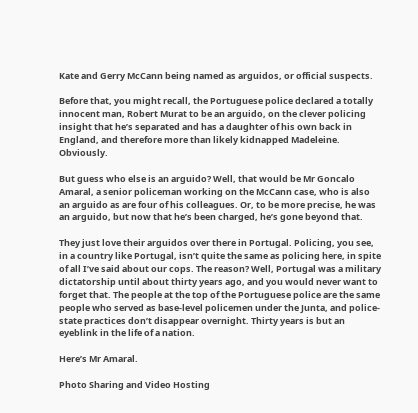Kate and Gerry McCann being named as arguidos, or official suspects.

Before that, you might recall, the Portuguese police declared a totally innocent man, Robert Murat to be an arguido, on the clever policing insight that he’s separated and has a daughter of his own back in England, and therefore more than likely kidnapped Madeleine. Obviously.

But guess who else is an arguido? Well, that would be Mr Goncalo Amaral, a senior policeman working on the McCann case, who is also an arguido as are four of his colleagues. Or, to be more precise, he was an arguido, but now that he’s been charged, he’s gone beyond that.

They just love their arguidos over there in Portugal. Policing, you see, in a country like Portugal, isn’t quite the same as policing here, in spite of all I’ve said about our cops. The reason? Well, Portugal was a military dictatorship until about thirty years ago, and you would never want to forget that. The people at the top of the Portuguese police are the same people who served as base-level policemen under the Junta, and police-state practices don’t disappear overnight. Thirty years is but an eyeblink in the life of a nation.

Here’s Mr Amaral.

Photo Sharing and Video Hosting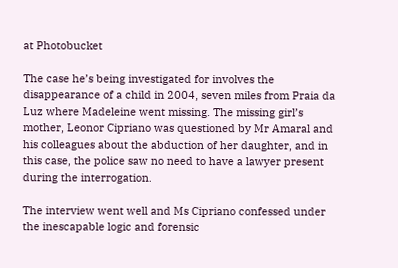at Photobucket

The case he’s being investigated for involves the disappearance of a child in 2004, seven miles from Praia da Luz where Madeleine went missing. The missing girl’s mother, Leonor Cipriano was questioned by Mr Amaral and his colleagues about the abduction of her daughter, and in this case, the police saw no need to have a lawyer present during the interrogation.

The interview went well and Ms Cipriano confessed under the inescapable logic and forensic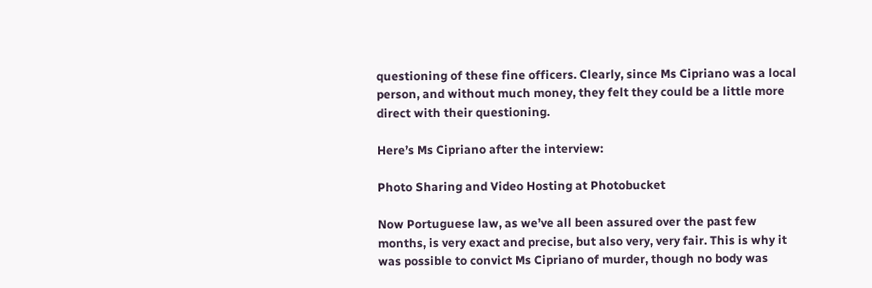questioning of these fine officers. Clearly, since Ms Cipriano was a local person, and without much money, they felt they could be a little more direct with their questioning.

Here’s Ms Cipriano after the interview:

Photo Sharing and Video Hosting at Photobucket

Now Portuguese law, as we’ve all been assured over the past few months, is very exact and precise, but also very, very fair. This is why it was possible to convict Ms Cipriano of murder, though no body was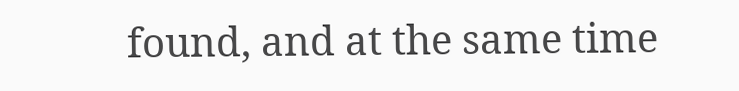found, and at the same time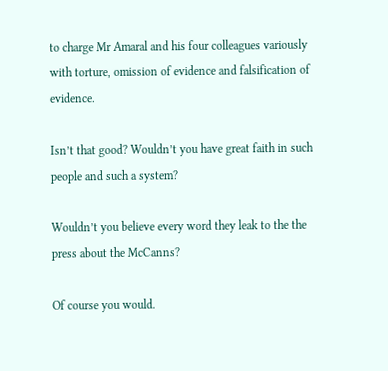to charge Mr Amaral and his four colleagues variously with torture, omission of evidence and falsification of evidence.

Isn’t that good? Wouldn’t you have great faith in such people and such a system?

Wouldn’t you believe every word they leak to the the press about the McCanns?

Of course you would.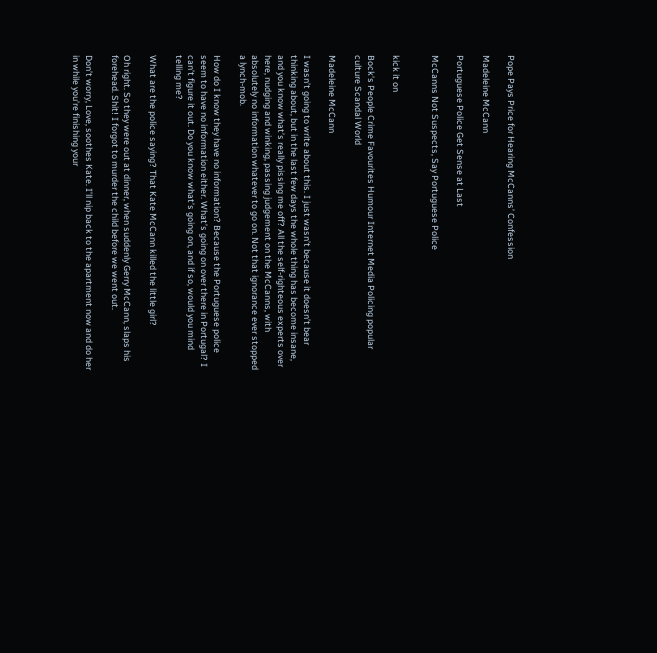Pope Pays Price for Hearing McCanns’ Confession

Madeleine McCann

Portuguese Police Get Sense at Last

McCanns Not Suspects, Say Portuguese Police


kick it on

Bock's People Crime Favourites Humour Internet Media Policing popular culture Scandal World

Madeleine McCann

I wasn’t going to write about this. I just wasn’t because it doesn’t bear thinking about, but in the last few days the whole thing has become insane, and you know what’s really pissing me off? All the self-righteous experts over here, nudging and winking, passing judgement on the McCanns, with absolutely no information whatever to go on. Not that ignorance ever stopped a lynch-mob.

How do I know they have no information? Because the Portuguese police seem to have no information either. What’s going on over there in Portugal? I can’t figure it out. Do you know what’s going on, and if so, would you mind telling me?

What are the police saying? That Kate McCann killed the little girl?

Oh right. So they were out at dinner, when suddenly Gerry McCann, slaps his forehead. Shit! I forgot to murder the child before we went out.

Don’t worry, Love, soothes Kate. I’ll nip back to the apartment now and do her in while you’re finishing your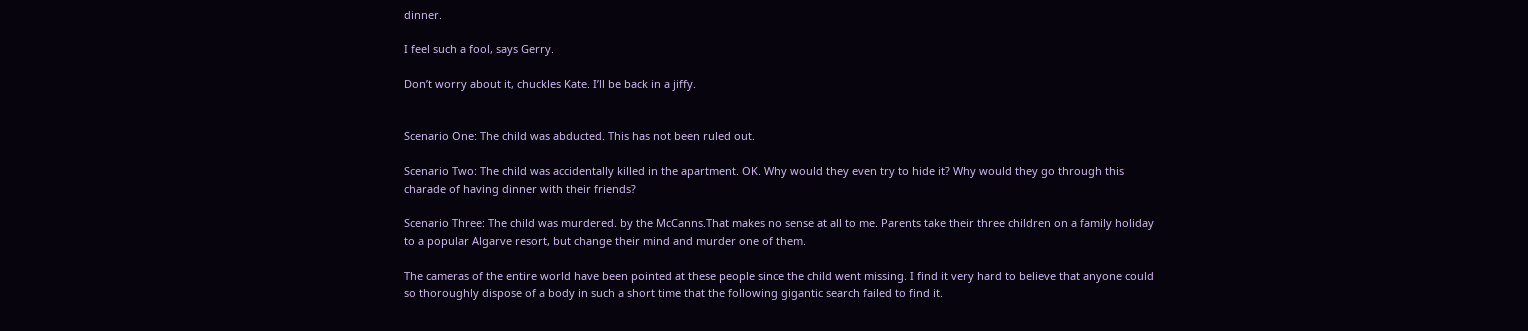dinner.

I feel such a fool, says Gerry.

Don’t worry about it, chuckles Kate. I’ll be back in a jiffy.


Scenario One: The child was abducted. This has not been ruled out.

Scenario Two: The child was accidentally killed in the apartment. OK. Why would they even try to hide it? Why would they go through this charade of having dinner with their friends?

Scenario Three: The child was murdered. by the McCanns.That makes no sense at all to me. Parents take their three children on a family holiday to a popular Algarve resort, but change their mind and murder one of them.

The cameras of the entire world have been pointed at these people since the child went missing. I find it very hard to believe that anyone could so thoroughly dispose of a body in such a short time that the following gigantic search failed to find it.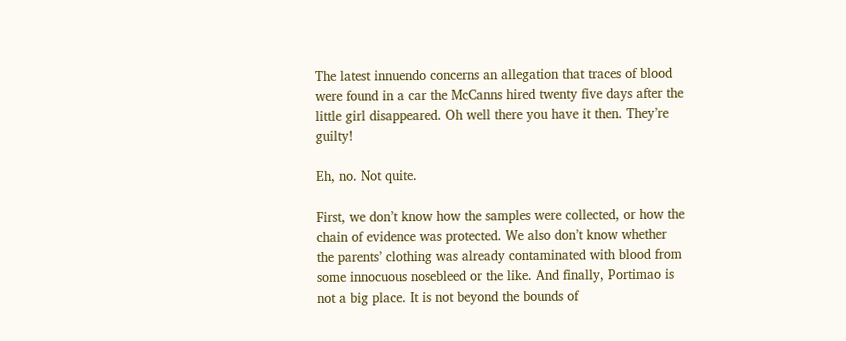The latest innuendo concerns an allegation that traces of blood were found in a car the McCanns hired twenty five days after the little girl disappeared. Oh well there you have it then. They’re guilty!

Eh, no. Not quite.

First, we don’t know how the samples were collected, or how the chain of evidence was protected. We also don’t know whether the parents’ clothing was already contaminated with blood from some innocuous nosebleed or the like. And finally, Portimao is not a big place. It is not beyond the bounds of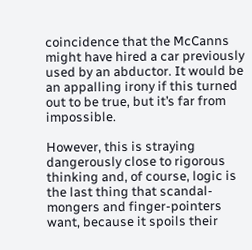coincidence that the McCanns might have hired a car previously used by an abductor. It would be an appalling irony if this turned out to be true, but it’s far from impossible.

However, this is straying dangerously close to rigorous thinking and, of course, logic is the last thing that scandal-mongers and finger-pointers want, because it spoils their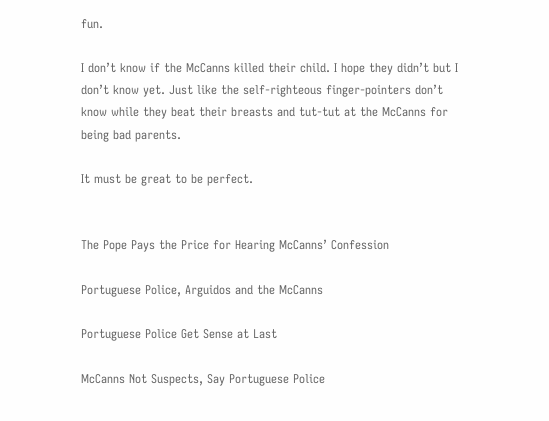fun.

I don’t know if the McCanns killed their child. I hope they didn’t but I don’t know yet. Just like the self-righteous finger-pointers don’t know while they beat their breasts and tut-tut at the McCanns for being bad parents.

It must be great to be perfect.


The Pope Pays the Price for Hearing McCanns’ Confession

Portuguese Police, Arguidos and the McCanns

Portuguese Police Get Sense at Last

McCanns Not Suspects, Say Portuguese Police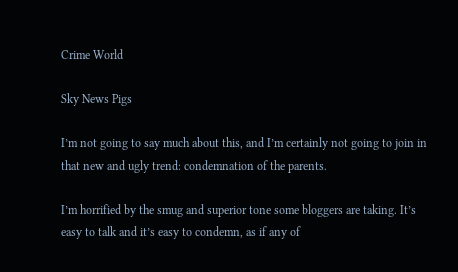Crime World

Sky News Pigs

I’m not going to say much about this, and I’m certainly not going to join in that new and ugly trend: condemnation of the parents.

I’m horrified by the smug and superior tone some bloggers are taking. It’s easy to talk and it’s easy to condemn, as if any of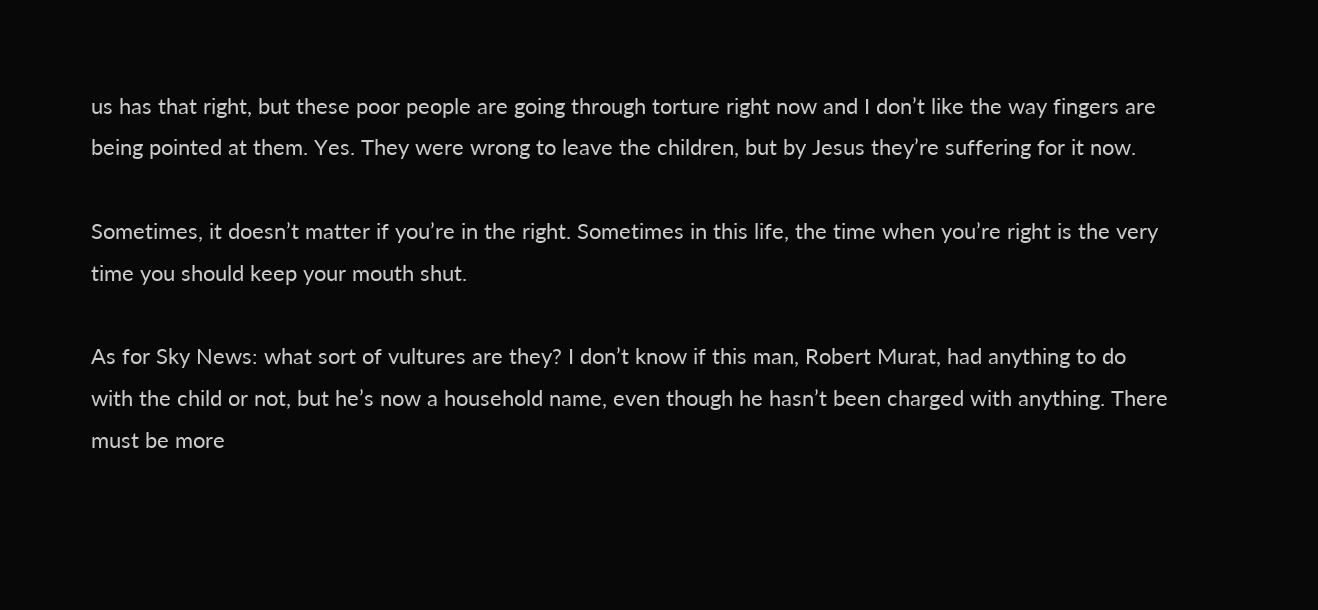us has that right, but these poor people are going through torture right now and I don’t like the way fingers are being pointed at them. Yes. They were wrong to leave the children, but by Jesus they’re suffering for it now.

Sometimes, it doesn’t matter if you’re in the right. Sometimes in this life, the time when you’re right is the very time you should keep your mouth shut.

As for Sky News: what sort of vultures are they? I don’t know if this man, Robert Murat, had anything to do with the child or not, but he’s now a household name, even though he hasn’t been charged with anything. There must be more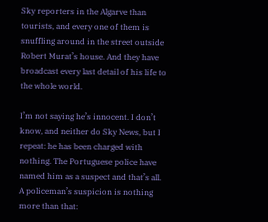Sky reporters in the Algarve than tourists, and every one of them is snuffling around in the street outside Robert Murat’s house. And they have broadcast every last detail of his life to the whole world.

I’m not saying he’s innocent. I don’t know, and neither do Sky News, but I repeat: he has been charged with nothing. The Portuguese police have named him as a suspect and that’s all. A policeman’s suspicion is nothing more than that: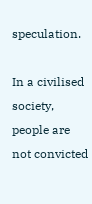speculation.

In a civilised society, people are not convicted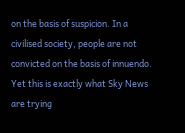on the basis of suspicion. In a civilised society, people are not convicted on the basis of innuendo. Yet this is exactly what Sky News are trying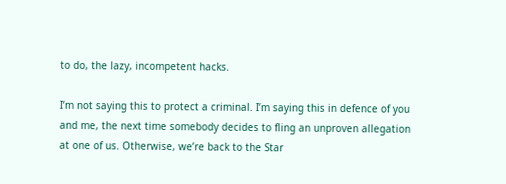to do, the lazy, incompetent hacks.

I’m not saying this to protect a criminal. I’m saying this in defence of you and me, the next time somebody decides to fling an unproven allegation at one of us. Otherwise, we’re back to the Star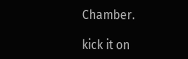Chamber.

kick it on